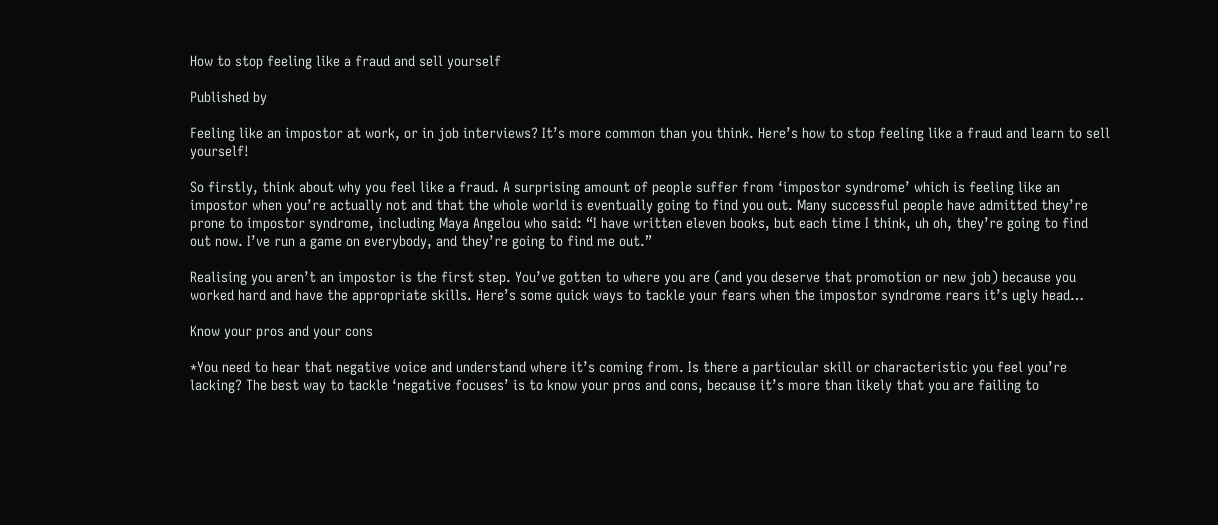How to stop feeling like a fraud and sell yourself

Published by

Feeling like an impostor at work, or in job interviews? It’s more common than you think. Here’s how to stop feeling like a fraud and learn to sell yourself!

So firstly, think about why you feel like a fraud. A surprising amount of people suffer from ‘impostor syndrome’ which is feeling like an impostor when you’re actually not and that the whole world is eventually going to find you out. Many successful people have admitted they’re prone to impostor syndrome, including Maya Angelou who said: “I have written eleven books, but each time I think, uh oh, they’re going to find out now. I’ve run a game on everybody, and they’re going to find me out.”

Realising you aren’t an impostor is the first step. You’ve gotten to where you are (and you deserve that promotion or new job) because you worked hard and have the appropriate skills. Here’s some quick ways to tackle your fears when the impostor syndrome rears it’s ugly head…

Know your pros and your cons

*You need to hear that negative voice and understand where it’s coming from. Is there a particular skill or characteristic you feel you’re lacking? The best way to tackle ‘negative focuses’ is to know your pros and cons, because it’s more than likely that you are failing to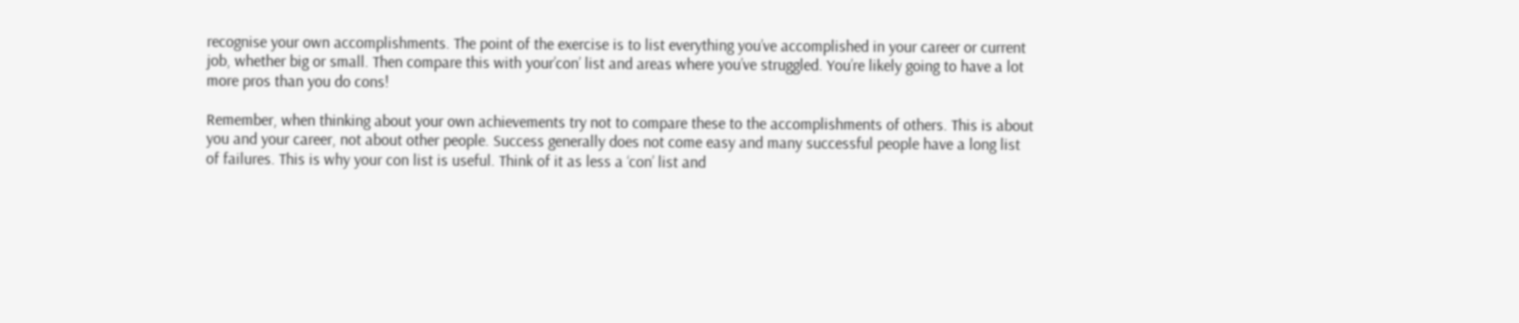recognise your own accomplishments. The point of the exercise is to list everything you’ve accomplished in your career or current job, whether big or small. Then compare this with your’con’ list and areas where you’ve struggled. You’re likely going to have a lot more pros than you do cons!

Remember, when thinking about your own achievements try not to compare these to the accomplishments of others. This is about you and your career, not about other people. Success generally does not come easy and many successful people have a long list of failures. This is why your con list is useful. Think of it as less a ‘con’ list and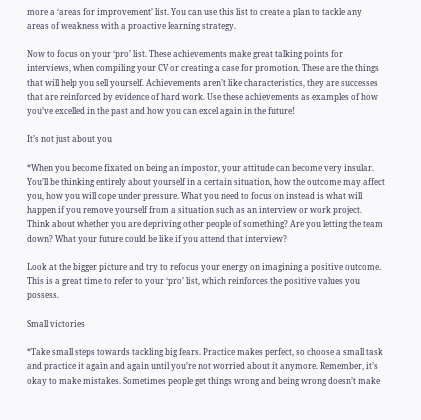more a ‘areas for improvement’ list. You can use this list to create a plan to tackle any areas of weakness with a proactive learning strategy.

Now to focus on your ‘pro’ list. These achievements make great talking points for interviews, when compiling your CV or creating a case for promotion. These are the things that will help you sell yourself. Achievements aren’t like characteristics, they are successes that are reinforced by evidence of hard work. Use these achievements as examples of how you’ve excelled in the past and how you can excel again in the future!

It’s not just about you

*When you become fixated on being an impostor, your attitude can become very insular. You’ll be thinking entirely about yourself in a certain situation, how the outcome may affect you, how you will cope under pressure. What you need to focus on instead is what will happen if you remove yourself from a situation such as an interview or work project. Think about whether you are depriving other people of something? Are you letting the team down? What your future could be like if you attend that interview?

Look at the bigger picture and try to refocus your energy on imagining a positive outcome. This is a great time to refer to your ‘pro’ list, which reinforces the positive values you possess.

Small victories

*Take small steps towards tackling big fears. Practice makes perfect, so choose a small task and practice it again and again until you’re not worried about it anymore. Remember, it’s okay to make mistakes. Sometimes people get things wrong and being wrong doesn’t make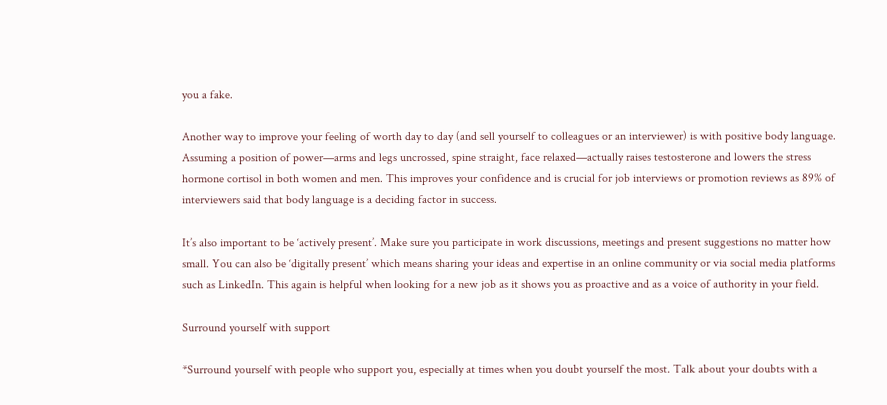you a fake.

Another way to improve your feeling of worth day to day (and sell yourself to colleagues or an interviewer) is with positive body language. Assuming a position of power—arms and legs uncrossed, spine straight, face relaxed—actually raises testosterone and lowers the stress hormone cortisol in both women and men. This improves your confidence and is crucial for job interviews or promotion reviews as 89% of interviewers said that body language is a deciding factor in success.

It’s also important to be ‘actively present’. Make sure you participate in work discussions, meetings and present suggestions no matter how small. You can also be ‘digitally present’ which means sharing your ideas and expertise in an online community or via social media platforms such as LinkedIn. This again is helpful when looking for a new job as it shows you as proactive and as a voice of authority in your field.

Surround yourself with support

*Surround yourself with people who support you, especially at times when you doubt yourself the most. Talk about your doubts with a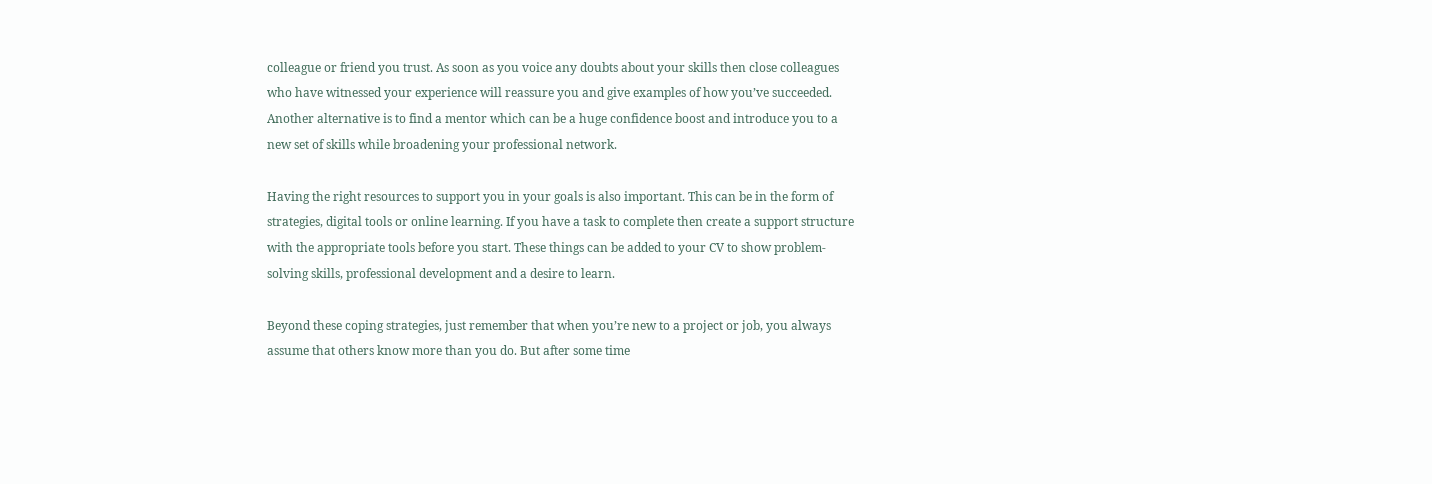colleague or friend you trust. As soon as you voice any doubts about your skills then close colleagues who have witnessed your experience will reassure you and give examples of how you’ve succeeded. Another alternative is to find a mentor which can be a huge confidence boost and introduce you to a new set of skills while broadening your professional network.

Having the right resources to support you in your goals is also important. This can be in the form of strategies, digital tools or online learning. If you have a task to complete then create a support structure with the appropriate tools before you start. These things can be added to your CV to show problem-solving skills, professional development and a desire to learn.

Beyond these coping strategies, just remember that when you’re new to a project or job, you always assume that others know more than you do. But after some time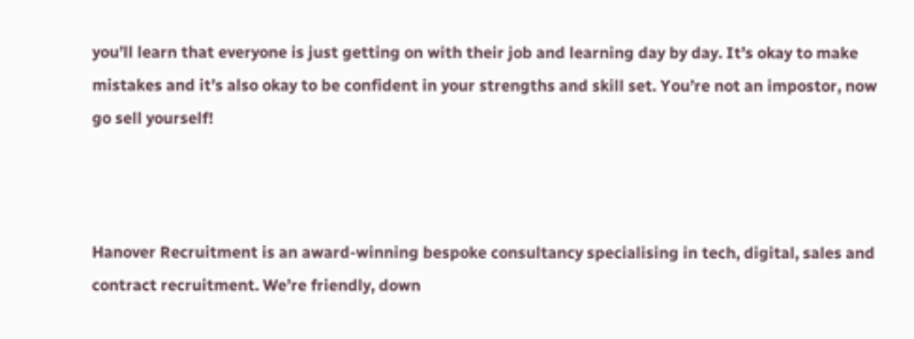you’ll learn that everyone is just getting on with their job and learning day by day. It’s okay to make mistakes and it’s also okay to be confident in your strengths and skill set. You’re not an impostor, now go sell yourself!



Hanover Recruitment is an award-winning bespoke consultancy specialising in tech, digital, sales and contract recruitment. We’re friendly, down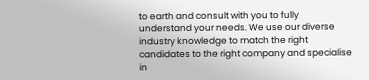to earth and consult with you to fully understand your needs. We use our diverse industry knowledge to match the right candidates to the right company and specialise in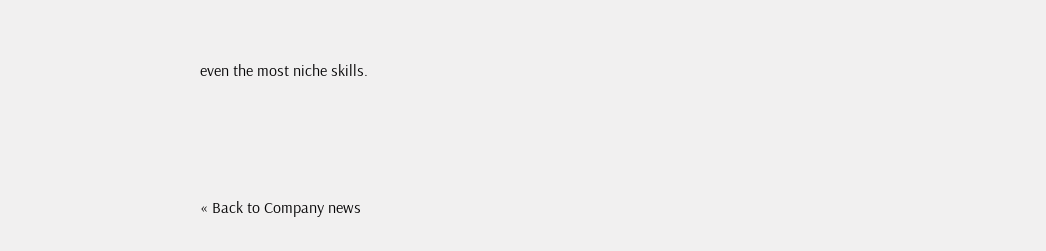even the most niche skills.




« Back to Company news